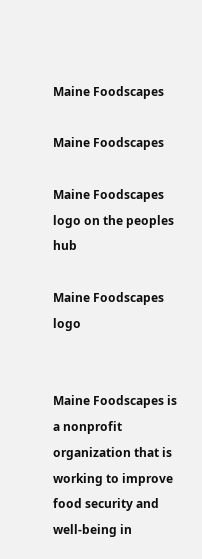Maine Foodscapes

Maine Foodscapes

Maine Foodscapes logo on the peoples hub

Maine Foodscapes logo


Maine Foodscapes is a nonprofit organization that is working to improve food security and well-being in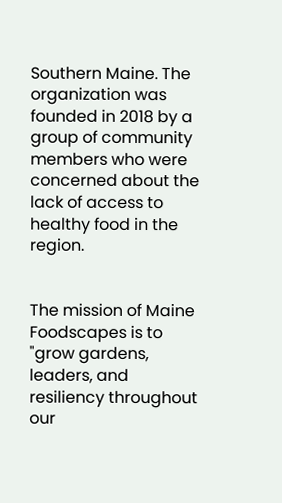Southern Maine. The organization was founded in 2018 by a group of community members who were concerned about the lack of access to healthy food in the region.


The mission of Maine Foodscapes is to "grow gardens, leaders, and resiliency throughout our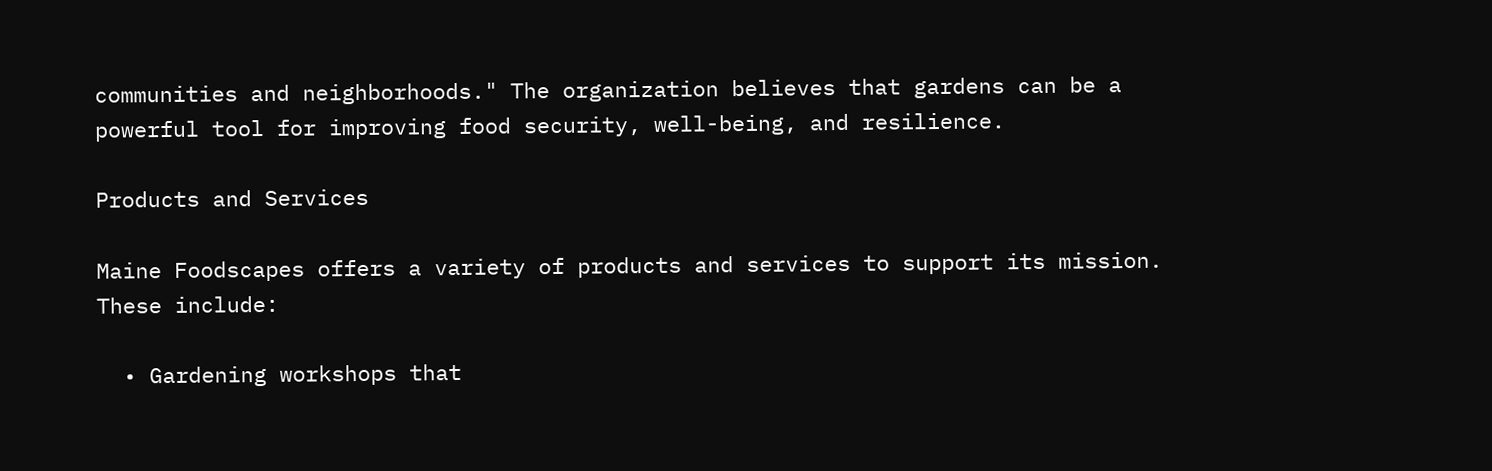communities and neighborhoods." The organization believes that gardens can be a powerful tool for improving food security, well-being, and resilience.

Products and Services

Maine Foodscapes offers a variety of products and services to support its mission. These include:

  • Gardening workshops that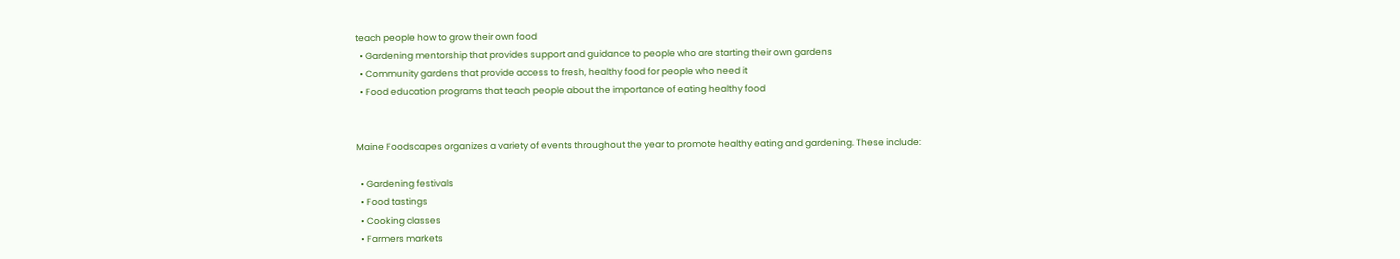teach people how to grow their own food
  • Gardening mentorship that provides support and guidance to people who are starting their own gardens
  • Community gardens that provide access to fresh, healthy food for people who need it
  • Food education programs that teach people about the importance of eating healthy food


Maine Foodscapes organizes a variety of events throughout the year to promote healthy eating and gardening. These include:

  • Gardening festivals
  • Food tastings
  • Cooking classes
  • Farmers markets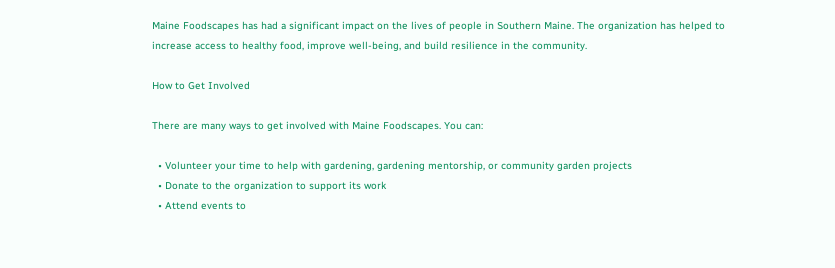Maine Foodscapes has had a significant impact on the lives of people in Southern Maine. The organization has helped to increase access to healthy food, improve well-being, and build resilience in the community.

How to Get Involved

There are many ways to get involved with Maine Foodscapes. You can:

  • Volunteer your time to help with gardening, gardening mentorship, or community garden projects
  • Donate to the organization to support its work
  • Attend events to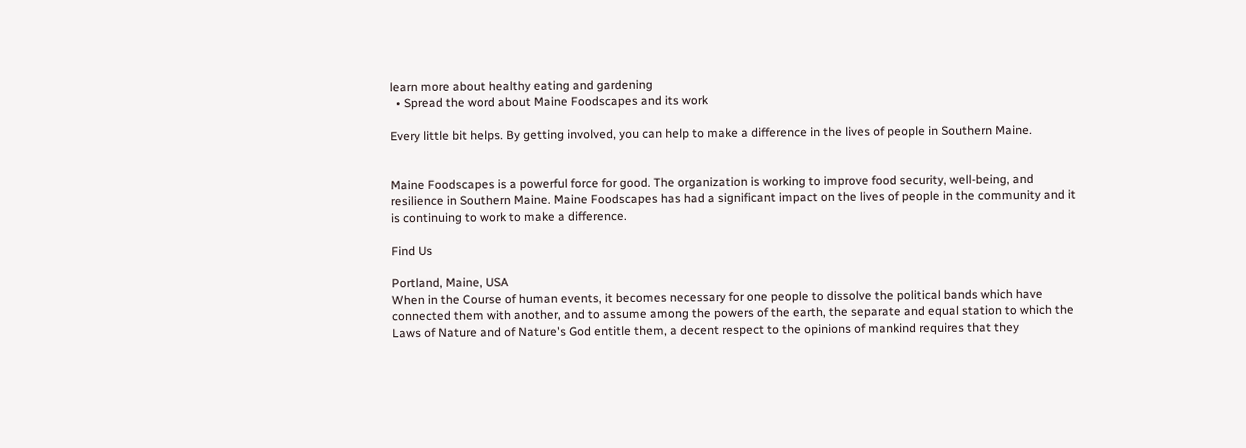learn more about healthy eating and gardening
  • Spread the word about Maine Foodscapes and its work

Every little bit helps. By getting involved, you can help to make a difference in the lives of people in Southern Maine.


Maine Foodscapes is a powerful force for good. The organization is working to improve food security, well-being, and resilience in Southern Maine. Maine Foodscapes has had a significant impact on the lives of people in the community and it is continuing to work to make a difference.

Find Us

Portland, Maine, USA
When in the Course of human events, it becomes necessary for one people to dissolve the political bands which have connected them with another, and to assume among the powers of the earth, the separate and equal station to which the Laws of Nature and of Nature's God entitle them, a decent respect to the opinions of mankind requires that they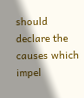should declare the causes which impel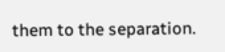them to the separation.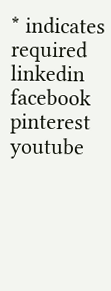* indicates required
linkedin facebook pinterest youtube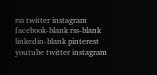rss twitter instagram facebook-blank rss-blank linkedin-blank pinterest youtube twitter instagram